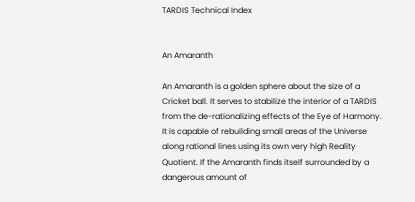TARDIS Technical Index


An Amaranth

An Amaranth is a golden sphere about the size of a Cricket ball. It serves to stabilize the interior of a TARDIS from the de-rationalizing effects of the Eye of Harmony. It is capable of rebuilding small areas of the Universe along rational lines using its own very high Reality Quotient. If the Amaranth finds itself surrounded by a dangerous amount of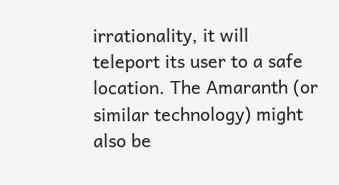irrationality, it will teleport its user to a safe location. The Amaranth (or similar technology) might also be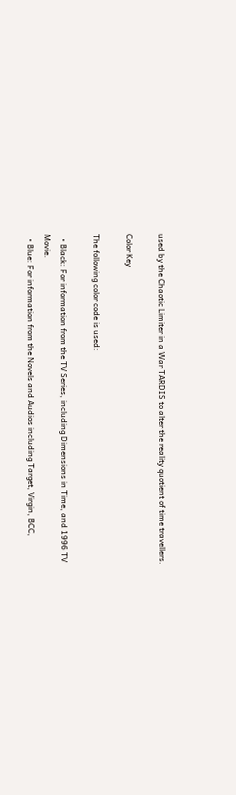used by the Chaotic Limiter in a War TARDIS to alter the reality quotient of time travellers.

Color Key

The following color code is used:

  • Black: For information from the TV Series, including Dimensions in Time, and 1996 TV Movie.
  • Blue: For information from the Novels and Audios including Target, Virgin, BCC,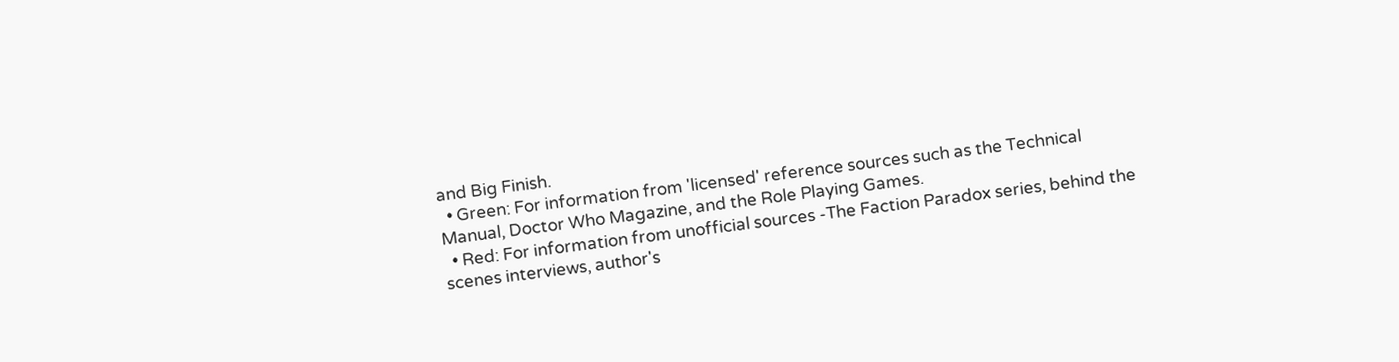and Big Finish.
  • Green: For information from 'licensed' reference sources such as the Technical Manual, Doctor Who Magazine, and the Role Playing Games.
  • Red: For information from unofficial sources -The Faction Paradox series, behind the scenes interviews, author's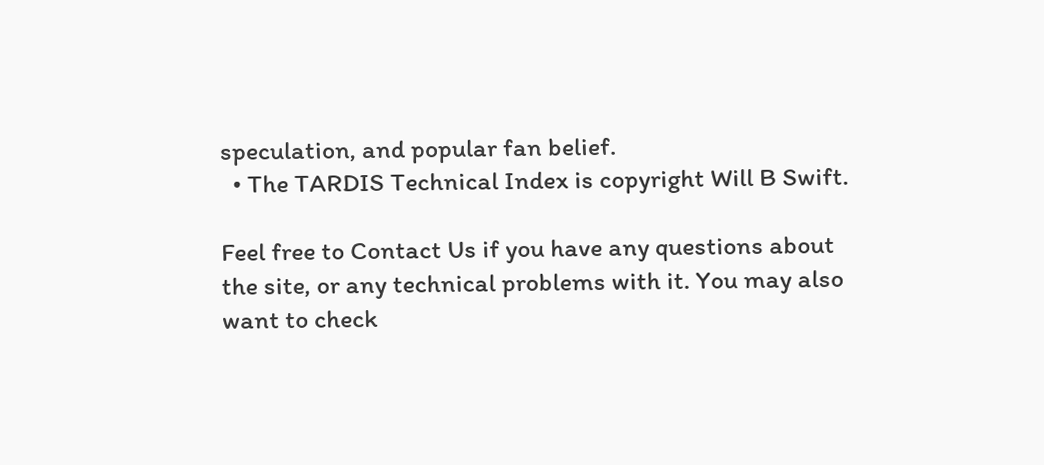speculation, and popular fan belief.
  • The TARDIS Technical Index is copyright Will B Swift.

Feel free to Contact Us if you have any questions about the site, or any technical problems with it. You may also want to check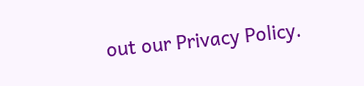out our Privacy Policy.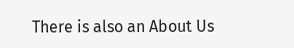There is also an About Us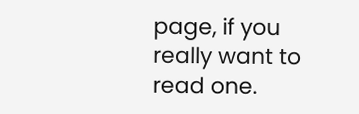page, if you really want to read one.